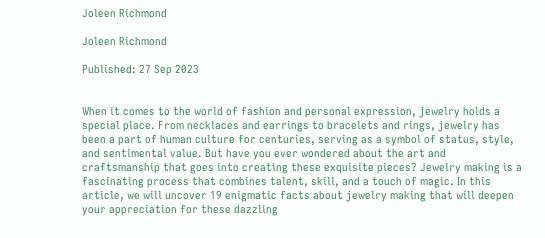Joleen Richmond

Joleen Richmond

Published: 27 Sep 2023


When it comes to the world of fashion and personal expression, jewelry holds a special place. From necklaces and earrings to bracelets and rings, jewelry has been a part of human culture for centuries, serving as a symbol of status, style, and sentimental value. But have you ever wondered about the art and craftsmanship that goes into creating these exquisite pieces? Jewelry making is a fascinating process that combines talent, skill, and a touch of magic. In this article, we will uncover 19 enigmatic facts about jewelry making that will deepen your appreciation for these dazzling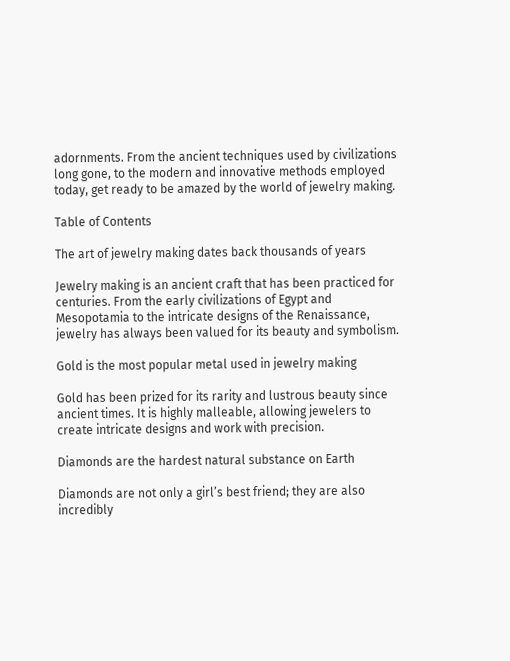adornments. From the ancient techniques used by civilizations long gone, to the modern and innovative methods employed today, get ready to be amazed by the world of jewelry making.

Table of Contents

The art of jewelry making dates back thousands of years

Jewelry making is an ancient craft that has been practiced for centuries. From the early civilizations of Egypt and Mesopotamia to the intricate designs of the Renaissance, jewelry has always been valued for its beauty and symbolism.

Gold is the most popular metal used in jewelry making

Gold has been prized for its rarity and lustrous beauty since ancient times. It is highly malleable, allowing jewelers to create intricate designs and work with precision.

Diamonds are the hardest natural substance on Earth

Diamonds are not only a girl’s best friend; they are also incredibly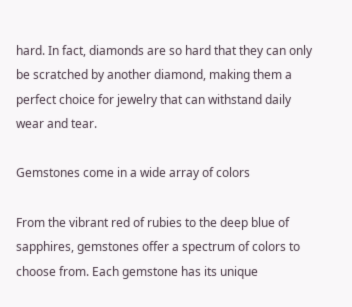hard. In fact, diamonds are so hard that they can only be scratched by another diamond, making them a perfect choice for jewelry that can withstand daily wear and tear.

Gemstones come in a wide array of colors

From the vibrant red of rubies to the deep blue of sapphires, gemstones offer a spectrum of colors to choose from. Each gemstone has its unique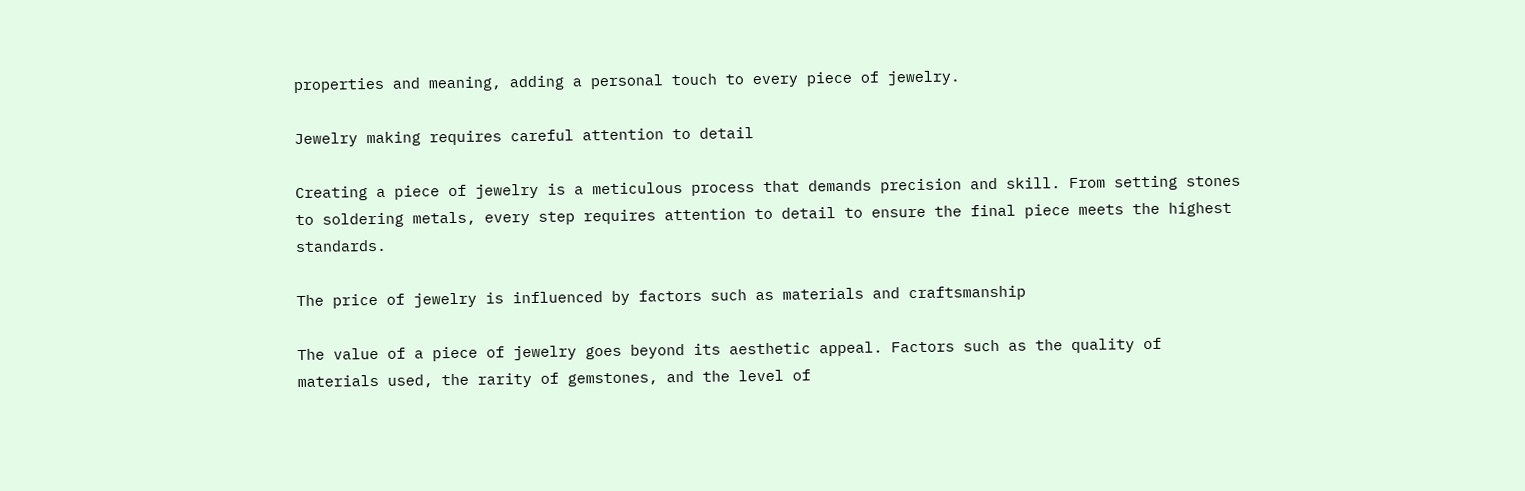properties and meaning, adding a personal touch to every piece of jewelry.

Jewelry making requires careful attention to detail

Creating a piece of jewelry is a meticulous process that demands precision and skill. From setting stones to soldering metals, every step requires attention to detail to ensure the final piece meets the highest standards.

The price of jewelry is influenced by factors such as materials and craftsmanship

The value of a piece of jewelry goes beyond its aesthetic appeal. Factors such as the quality of materials used, the rarity of gemstones, and the level of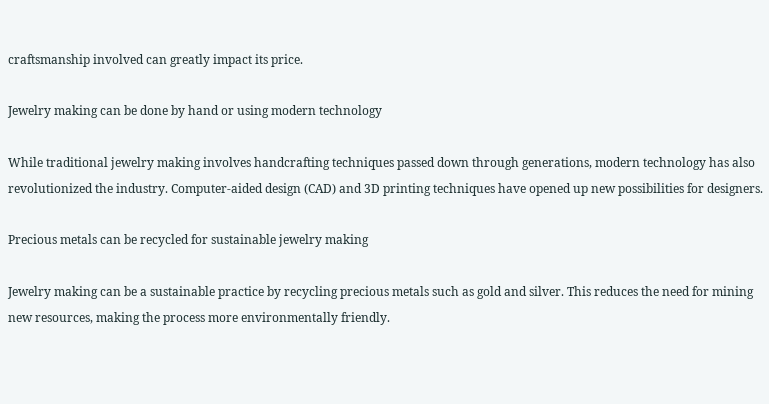craftsmanship involved can greatly impact its price.

Jewelry making can be done by hand or using modern technology

While traditional jewelry making involves handcrafting techniques passed down through generations, modern technology has also revolutionized the industry. Computer-aided design (CAD) and 3D printing techniques have opened up new possibilities for designers.

Precious metals can be recycled for sustainable jewelry making

Jewelry making can be a sustainable practice by recycling precious metals such as gold and silver. This reduces the need for mining new resources, making the process more environmentally friendly.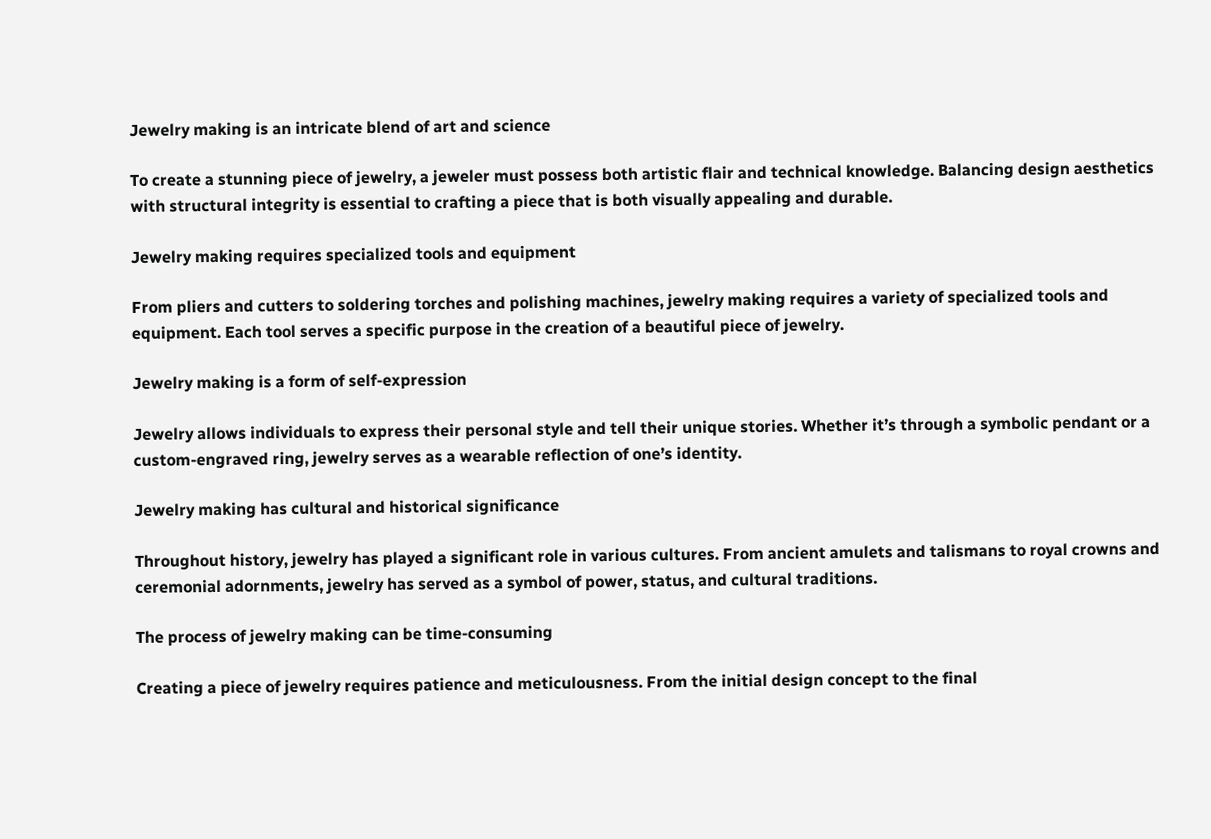Jewelry making is an intricate blend of art and science

To create a stunning piece of jewelry, a jeweler must possess both artistic flair and technical knowledge. Balancing design aesthetics with structural integrity is essential to crafting a piece that is both visually appealing and durable.

Jewelry making requires specialized tools and equipment

From pliers and cutters to soldering torches and polishing machines, jewelry making requires a variety of specialized tools and equipment. Each tool serves a specific purpose in the creation of a beautiful piece of jewelry.

Jewelry making is a form of self-expression

Jewelry allows individuals to express their personal style and tell their unique stories. Whether it’s through a symbolic pendant or a custom-engraved ring, jewelry serves as a wearable reflection of one’s identity.

Jewelry making has cultural and historical significance

Throughout history, jewelry has played a significant role in various cultures. From ancient amulets and talismans to royal crowns and ceremonial adornments, jewelry has served as a symbol of power, status, and cultural traditions.

The process of jewelry making can be time-consuming

Creating a piece of jewelry requires patience and meticulousness. From the initial design concept to the final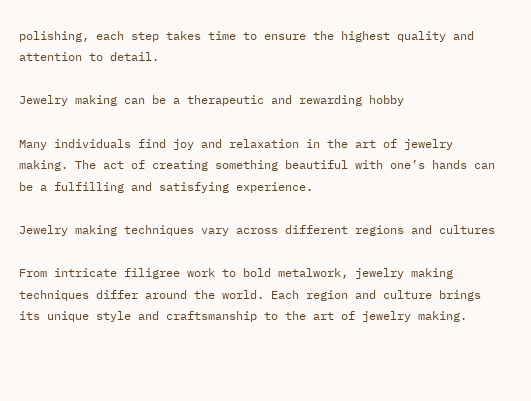polishing, each step takes time to ensure the highest quality and attention to detail.

Jewelry making can be a therapeutic and rewarding hobby

Many individuals find joy and relaxation in the art of jewelry making. The act of creating something beautiful with one’s hands can be a fulfilling and satisfying experience.

Jewelry making techniques vary across different regions and cultures

From intricate filigree work to bold metalwork, jewelry making techniques differ around the world. Each region and culture brings its unique style and craftsmanship to the art of jewelry making.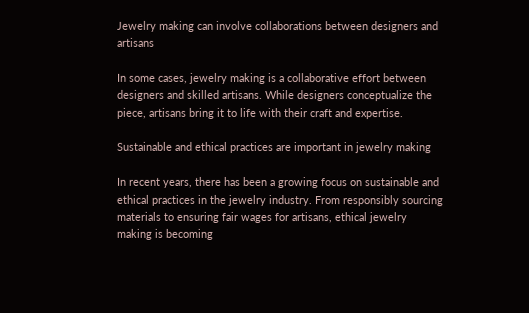Jewelry making can involve collaborations between designers and artisans

In some cases, jewelry making is a collaborative effort between designers and skilled artisans. While designers conceptualize the piece, artisans bring it to life with their craft and expertise.

Sustainable and ethical practices are important in jewelry making

In recent years, there has been a growing focus on sustainable and ethical practices in the jewelry industry. From responsibly sourcing materials to ensuring fair wages for artisans, ethical jewelry making is becoming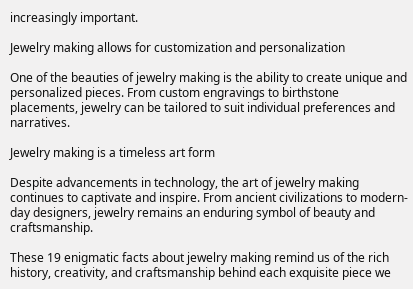increasingly important.

Jewelry making allows for customization and personalization

One of the beauties of jewelry making is the ability to create unique and personalized pieces. From custom engravings to birthstone placements, jewelry can be tailored to suit individual preferences and narratives.

Jewelry making is a timeless art form

Despite advancements in technology, the art of jewelry making continues to captivate and inspire. From ancient civilizations to modern-day designers, jewelry remains an enduring symbol of beauty and craftsmanship.

These 19 enigmatic facts about jewelry making remind us of the rich history, creativity, and craftsmanship behind each exquisite piece we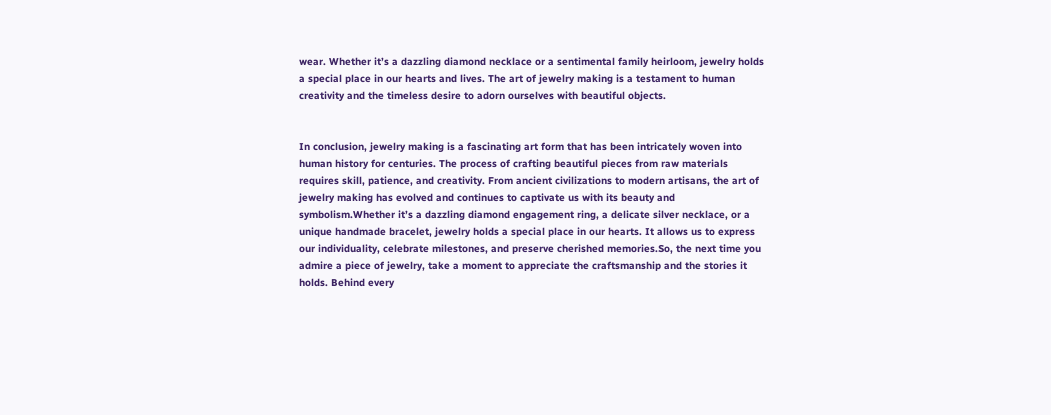wear. Whether it’s a dazzling diamond necklace or a sentimental family heirloom, jewelry holds a special place in our hearts and lives. The art of jewelry making is a testament to human creativity and the timeless desire to adorn ourselves with beautiful objects.


In conclusion, jewelry making is a fascinating art form that has been intricately woven into human history for centuries. The process of crafting beautiful pieces from raw materials requires skill, patience, and creativity. From ancient civilizations to modern artisans, the art of jewelry making has evolved and continues to captivate us with its beauty and symbolism.Whether it’s a dazzling diamond engagement ring, a delicate silver necklace, or a unique handmade bracelet, jewelry holds a special place in our hearts. It allows us to express our individuality, celebrate milestones, and preserve cherished memories.So, the next time you admire a piece of jewelry, take a moment to appreciate the craftsmanship and the stories it holds. Behind every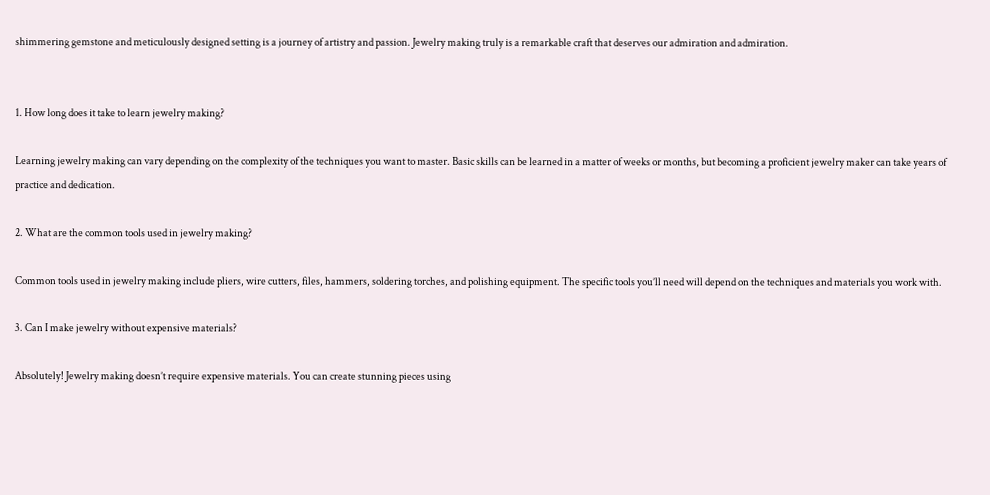shimmering gemstone and meticulously designed setting is a journey of artistry and passion. Jewelry making truly is a remarkable craft that deserves our admiration and admiration.


1. How long does it take to learn jewelry making?

Learning jewelry making can vary depending on the complexity of the techniques you want to master. Basic skills can be learned in a matter of weeks or months, but becoming a proficient jewelry maker can take years of practice and dedication.

2. What are the common tools used in jewelry making?

Common tools used in jewelry making include pliers, wire cutters, files, hammers, soldering torches, and polishing equipment. The specific tools you’ll need will depend on the techniques and materials you work with.

3. Can I make jewelry without expensive materials?

Absolutely! Jewelry making doesn’t require expensive materials. You can create stunning pieces using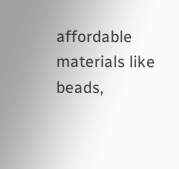affordable materials like beads,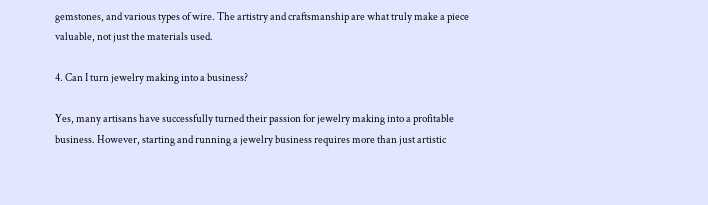gemstones, and various types of wire. The artistry and craftsmanship are what truly make a piece valuable, not just the materials used.

4. Can I turn jewelry making into a business?

Yes, many artisans have successfully turned their passion for jewelry making into a profitable business. However, starting and running a jewelry business requires more than just artistic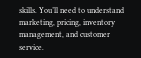skills. You’ll need to understand marketing, pricing, inventory management, and customer service.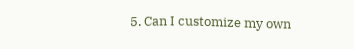5. Can I customize my own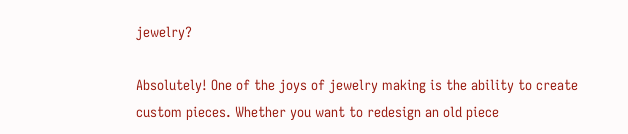jewelry?

Absolutely! One of the joys of jewelry making is the ability to create custom pieces. Whether you want to redesign an old piece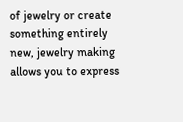of jewelry or create something entirely new, jewelry making allows you to express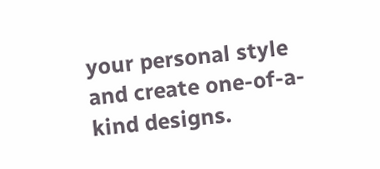your personal style and create one-of-a-kind designs.